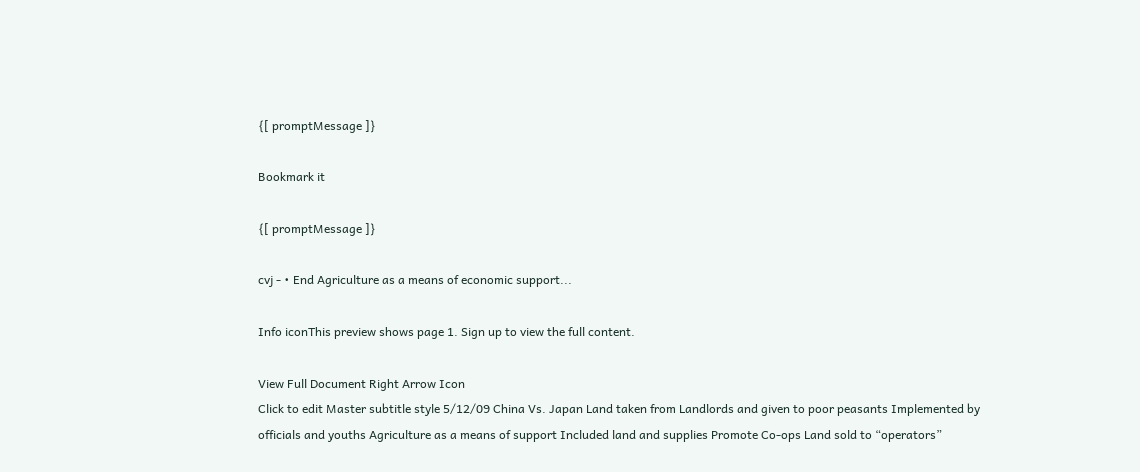{[ promptMessage ]}

Bookmark it

{[ promptMessage ]}

cvj - • End Agriculture as a means of economic support...

Info iconThis preview shows page 1. Sign up to view the full content.

View Full Document Right Arrow Icon
Click to edit Master subtitle style 5/12/09 China Vs. Japan Land taken from Landlords and given to poor peasants Implemented by officials and youths Agriculture as a means of support Included land and supplies Promote Co-ops Land sold to “operators”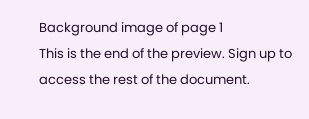Background image of page 1
This is the end of the preview. Sign up to access the rest of the document.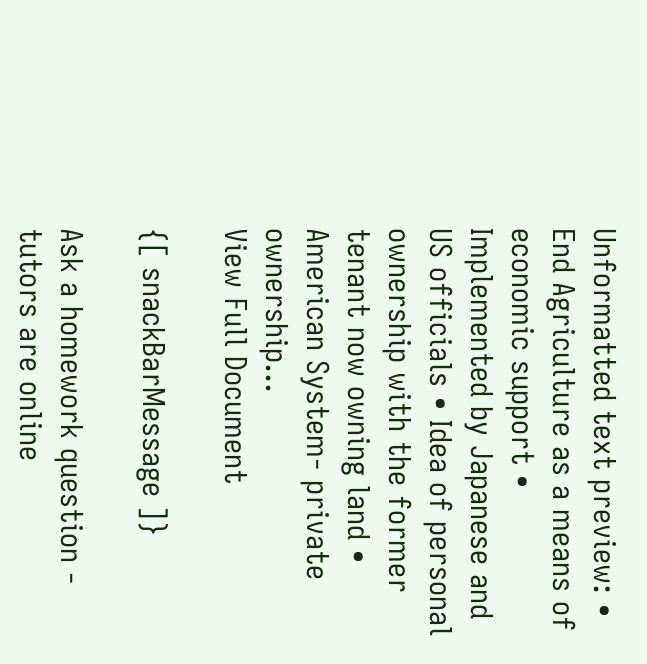Unformatted text preview: • End Agriculture as a means of economic support • Implemented by Japanese and US officials • Idea of personal ownership with the former tenant now owning land • American System- private ownership...
View Full Document

{[ snackBarMessage ]}

Ask a homework question - tutors are online